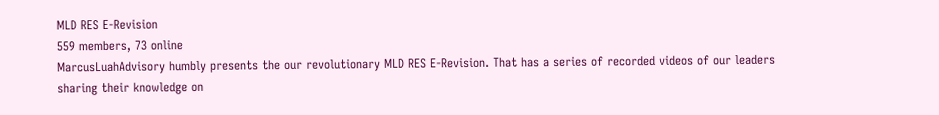MLD RES E-Revision
559 members, 73 online
MarcusLuahAdvisory humbly presents the our revolutionary MLD RES E-Revision. That has a series of recorded videos of our leaders sharing their knowledge on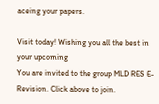aceing your papers.

Visit today! Wishing you all the best in your upcoming
You are invited to the group MLD RES E-Revision. Click above to join.